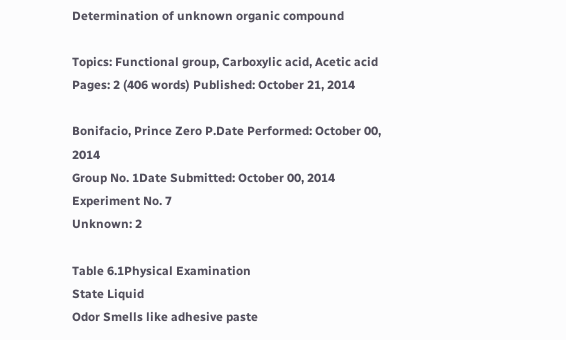Determination of unknown organic compound

Topics: Functional group, Carboxylic acid, Acetic acid Pages: 2 (406 words) Published: October 21, 2014

Bonifacio, Prince Zero P.Date Performed: October 00, 2014
Group No. 1Date Submitted: October 00, 2014
Experiment No. 7
Unknown: 2

Table 6.1Physical Examination
State Liquid
Odor Smells like adhesive paste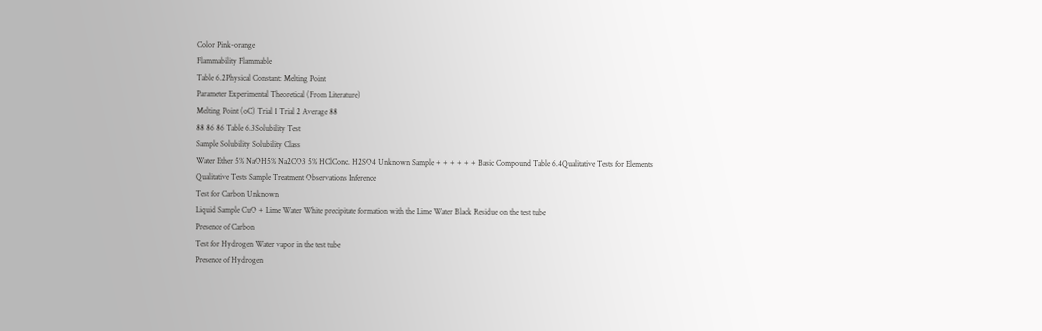Color Pink-orange
Flammability Flammable
Table 6.2Physical Constant: Melting Point
Parameter Experimental Theoretical (From Literature)
Melting Point (oC) Trial 1 Trial 2 Average 88
88 86 86 Table 6.3Solubility Test
Sample Solubility Solubility Class
Water Ether 5% NaOH5% Na2CO3 5% HClConc. H2SO4 Unknown Sample + + + + + + Basic Compound Table 6.4Qualitative Tests for Elements
Qualitative Tests Sample Treatment Observations Inference
Test for Carbon Unknown
Liquid Sample CuO + Lime Water White precipitate formation with the Lime Water Black Residue on the test tube
Presence of Carbon
Test for Hydrogen Water vapor in the test tube
Presence of Hydrogen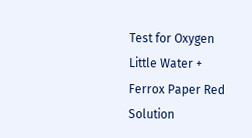Test for Oxygen Little Water + Ferrox Paper Red Solution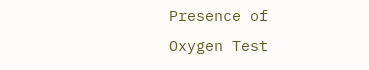Presence of Oxygen Test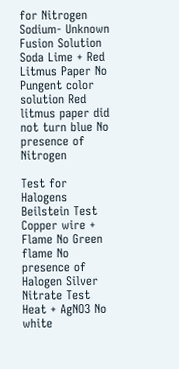for Nitrogen Sodium- Unknown Fusion Solution Soda Lime + Red Litmus Paper No Pungent color solution Red litmus paper did not turn blue No presence of Nitrogen

Test for Halogens Beilstein Test Copper wire + Flame No Green flame No presence of Halogen Silver Nitrate Test Heat + AgNO3 No white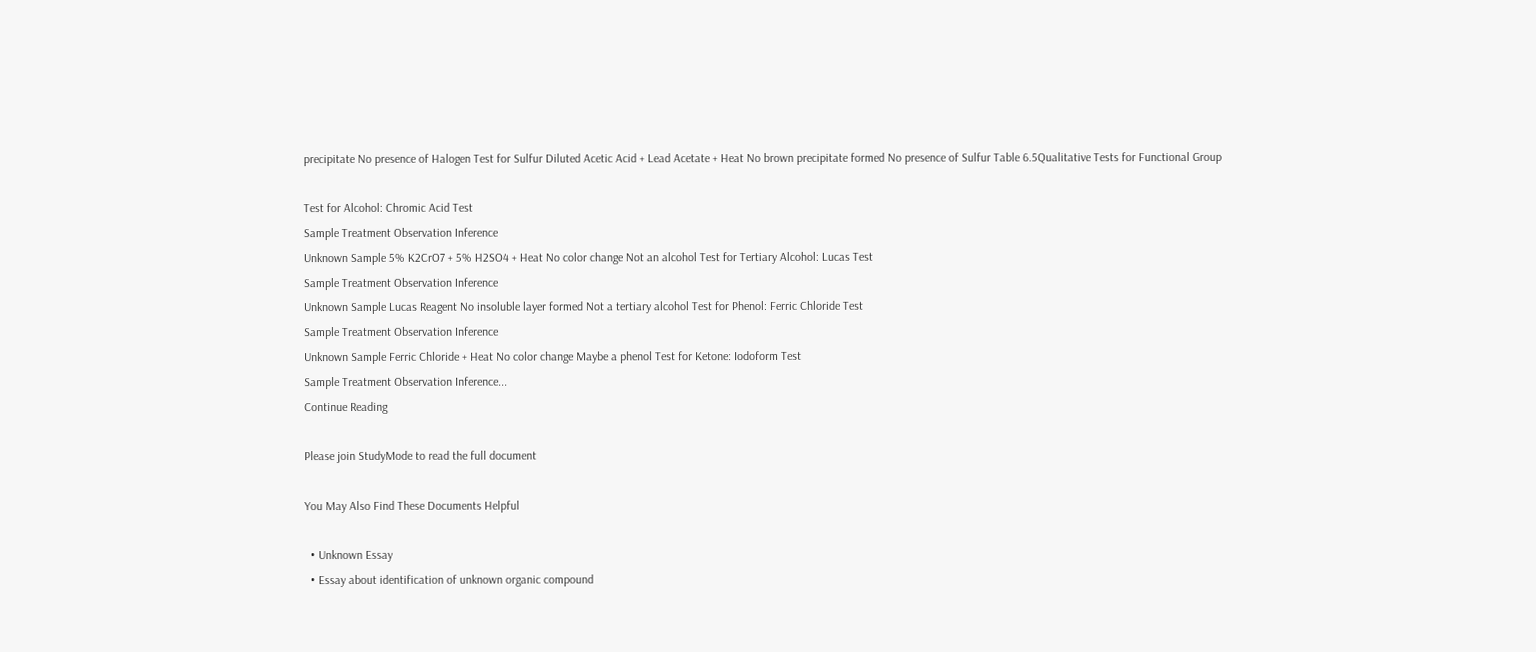precipitate No presence of Halogen Test for Sulfur Diluted Acetic Acid + Lead Acetate + Heat No brown precipitate formed No presence of Sulfur Table 6.5Qualitative Tests for Functional Group

Test for Alcohol: Chromic Acid Test
Sample Treatment Observation Inference
Unknown Sample 5% K2CrO7 + 5% H2SO4 + Heat No color change Not an alcohol Test for Tertiary Alcohol: Lucas Test
Sample Treatment Observation Inference
Unknown Sample Lucas Reagent No insoluble layer formed Not a tertiary alcohol Test for Phenol: Ferric Chloride Test
Sample Treatment Observation Inference
Unknown Sample Ferric Chloride + Heat No color change Maybe a phenol Test for Ketone: Iodoform Test
Sample Treatment Observation Inference...
Continue Reading

Please join StudyMode to read the full document

You May Also Find These Documents Helpful

  • Unknown Essay
  • Essay about identification of unknown organic compound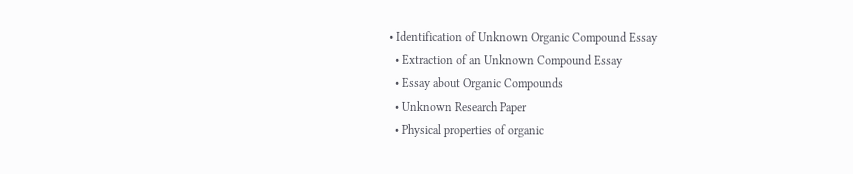• Identification of Unknown Organic Compound Essay
  • Extraction of an Unknown Compound Essay
  • Essay about Organic Compounds
  • Unknown Research Paper
  • Physical properties of organic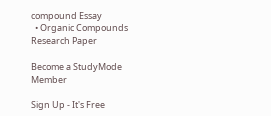compound Essay
  • Organic Compounds Research Paper

Become a StudyMode Member

Sign Up - It's Free